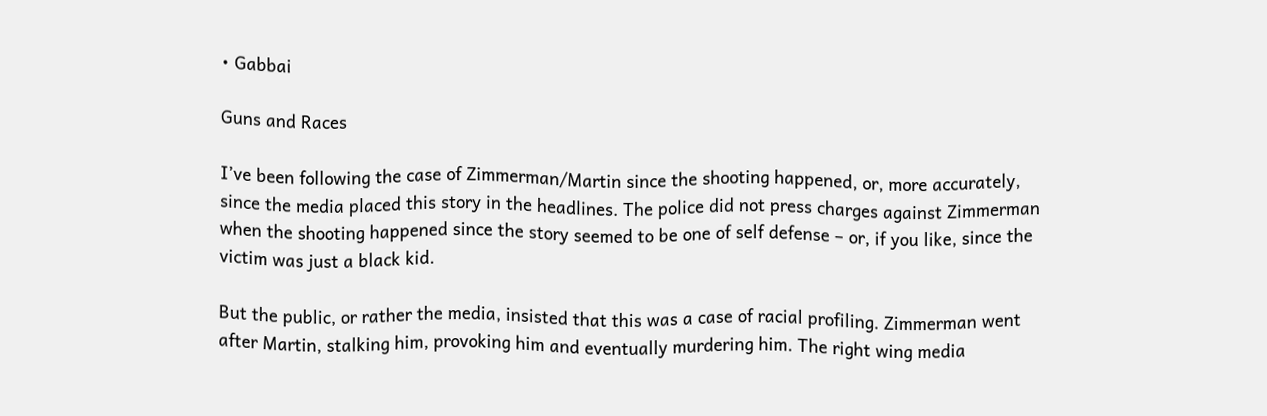• Gabbai

Guns and Races

I’ve been following the case of Zimmerman/Martin since the shooting happened, or, more accurately, since the media placed this story in the headlines. The police did not press charges against Zimmerman when the shooting happened since the story seemed to be one of self defense – or, if you like, since the victim was just a black kid.

But the public, or rather the media, insisted that this was a case of racial profiling. Zimmerman went after Martin, stalking him, provoking him and eventually murdering him. The right wing media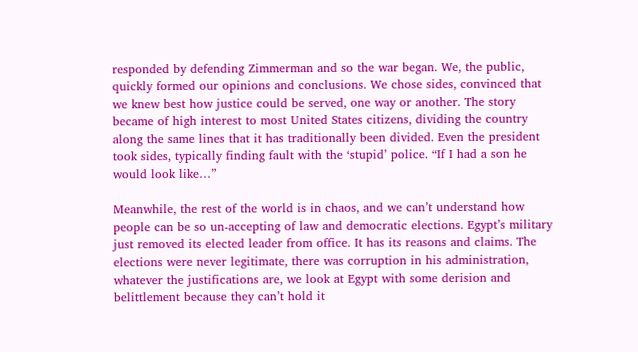responded by defending Zimmerman and so the war began. We, the public, quickly formed our opinions and conclusions. We chose sides, convinced that we knew best how justice could be served, one way or another. The story became of high interest to most United States citizens, dividing the country along the same lines that it has traditionally been divided. Even the president took sides, typically finding fault with the ‘stupid’ police. “If I had a son he would look like…”

Meanwhile, the rest of the world is in chaos, and we can’t understand how people can be so un-accepting of law and democratic elections. Egypt’s military just removed its elected leader from office. It has its reasons and claims. The elections were never legitimate, there was corruption in his administration, whatever the justifications are, we look at Egypt with some derision and belittlement because they can’t hold it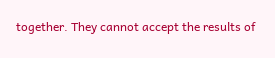together. They cannot accept the results of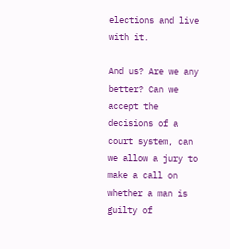elections and live with it.

And us? Are we any better? Can we accept the decisions of a court system, can we allow a jury to make a call on whether a man is guilty of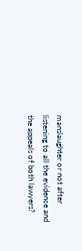manslaughter or not after listening to all the evidence and the appeals of both lawyers?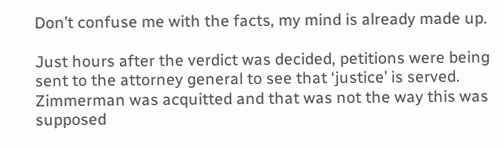Don’t confuse me with the facts, my mind is already made up.

Just hours after the verdict was decided, petitions were being sent to the attorney general to see that ‘justice’ is served. Zimmerman was acquitted and that was not the way this was supposed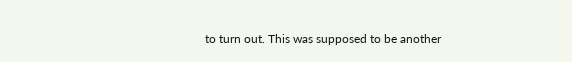to turn out. This was supposed to be another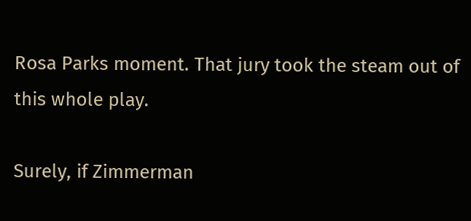Rosa Parks moment. That jury took the steam out of this whole play.

Surely, if Zimmerman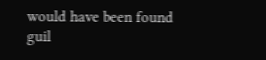would have been found guil